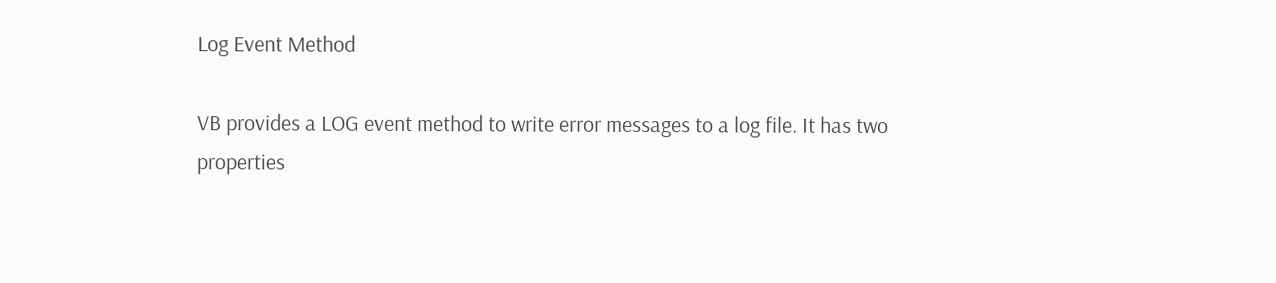Log Event Method

VB provides a LOG event method to write error messages to a log file. It has two properties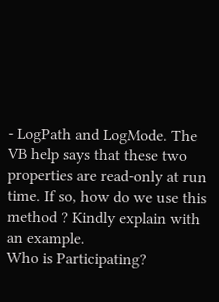- LogPath and LogMode. The VB help says that these two properties are read-only at run time. If so, how do we use this method ? Kindly explain with an example.
Who is Participating?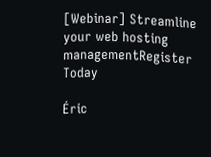[Webinar] Streamline your web hosting managementRegister Today

Éric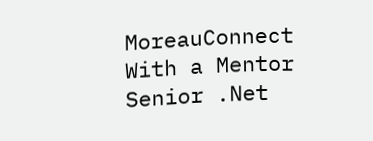MoreauConnect With a Mentor Senior .Net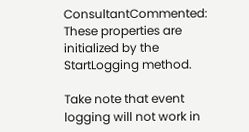ConsultantCommented:
These properties are initialized by the StartLogging method.

Take note that event logging will not work in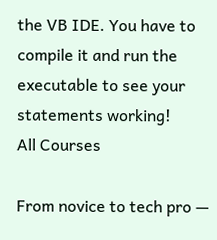the VB IDE. You have to compile it and run the executable to see your statements working!
All Courses

From novice to tech pro —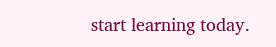start learning today.